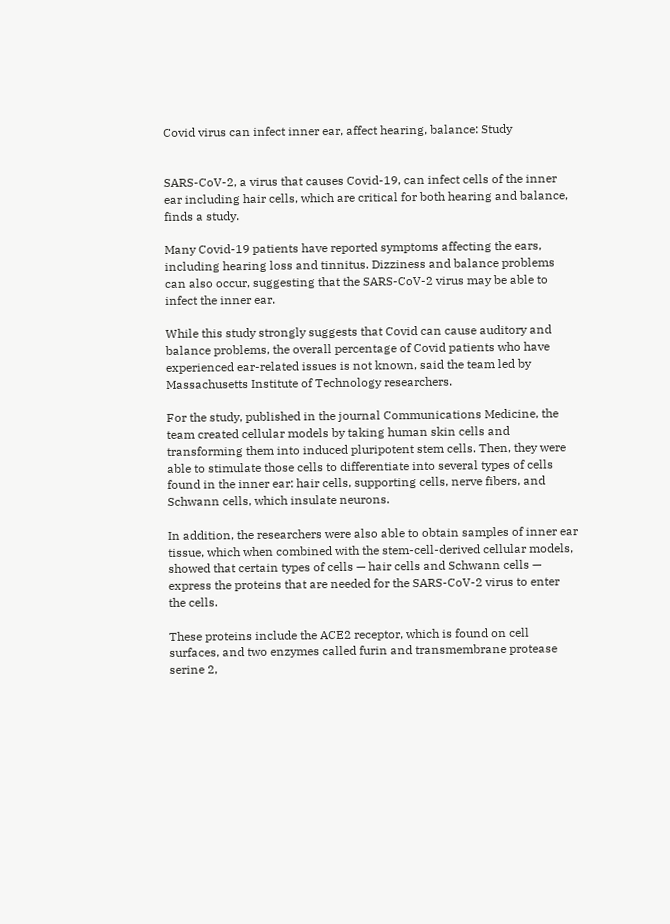Covid virus can infect inner ear, affect hearing, balance: Study


SARS-CoV-2, a virus that causes Covid-19, can infect cells of the inner ear including hair cells, which are critical for both hearing and balance, finds a study.

Many Covid-19 patients have reported symptoms affecting the ears, including hearing loss and tinnitus. Dizziness and balance problems can also occur, suggesting that the SARS-CoV-2 virus may be able to infect the inner ear.

While this study strongly suggests that Covid can cause auditory and balance problems, the overall percentage of Covid patients who have experienced ear-related issues is not known, said the team led by Massachusetts Institute of Technology researchers.

For the study, published in the journal Communications Medicine, the team created cellular models by taking human skin cells and transforming them into induced pluripotent stem cells. Then, they were able to stimulate those cells to differentiate into several types of cells found in the inner ear: hair cells, supporting cells, nerve fibers, and Schwann cells, which insulate neurons.

In addition, the researchers were also able to obtain samples of inner ear tissue, which when combined with the stem-cell-derived cellular models, showed that certain types of cells — hair cells and Schwann cells — express the proteins that are needed for the SARS-CoV-2 virus to enter the cells.

These proteins include the ACE2 receptor, which is found on cell surfaces, and two enzymes called furin and transmembrane protease serine 2,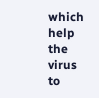which help the virus to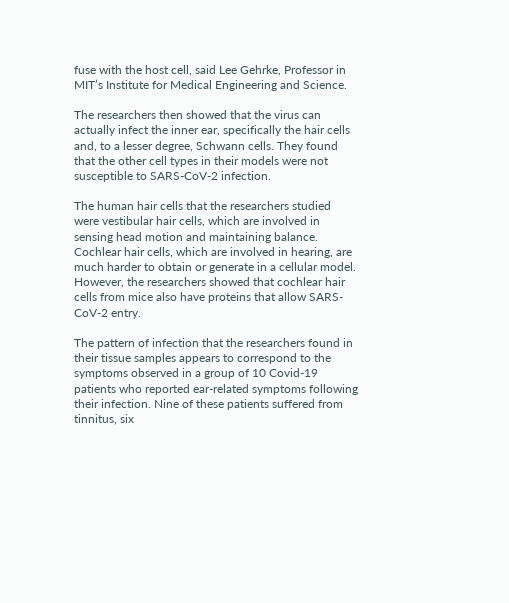fuse with the host cell, said Lee Gehrke, Professor in MIT’s Institute for Medical Engineering and Science.

The researchers then showed that the virus can actually infect the inner ear, specifically the hair cells and, to a lesser degree, Schwann cells. They found that the other cell types in their models were not susceptible to SARS-CoV-2 infection.

The human hair cells that the researchers studied were vestibular hair cells, which are involved in sensing head motion and maintaining balance. Cochlear hair cells, which are involved in hearing, are much harder to obtain or generate in a cellular model. However, the researchers showed that cochlear hair cells from mice also have proteins that allow SARS-CoV-2 entry.

The pattern of infection that the researchers found in their tissue samples appears to correspond to the symptoms observed in a group of 10 Covid-19 patients who reported ear-related symptoms following their infection. Nine of these patients suffered from tinnitus, six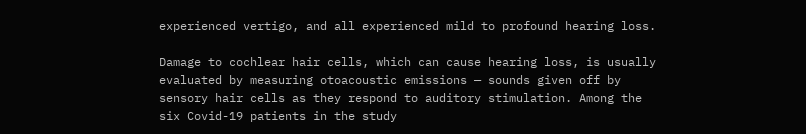experienced vertigo, and all experienced mild to profound hearing loss.

Damage to cochlear hair cells, which can cause hearing loss, is usually evaluated by measuring otoacoustic emissions — sounds given off by sensory hair cells as they respond to auditory stimulation. Among the six Covid-19 patients in the study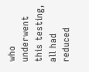who underwent this testing, all had reduced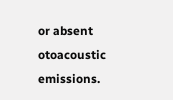or absent otoacoustic emissions.